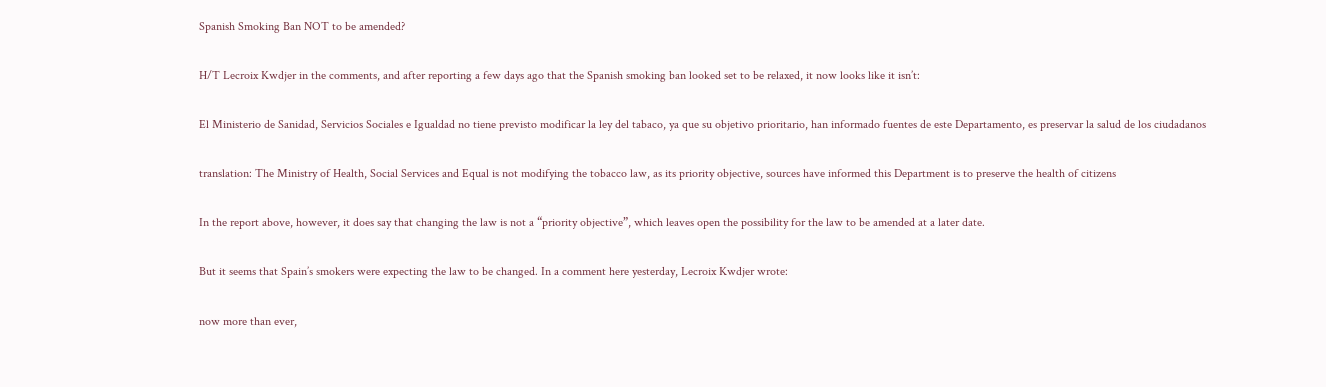Spanish Smoking Ban NOT to be amended?

H/T Lecroix Kwdjer in the comments, and after reporting a few days ago that the Spanish smoking ban looked set to be relaxed, it now looks like it isn’t:

El Ministerio de Sanidad, Servicios Sociales e Igualdad no tiene previsto modificar la ley del tabaco, ya que su objetivo prioritario, han informado fuentes de este Departamento, es preservar la salud de los ciudadanos

translation: The Ministry of Health, Social Services and Equal is not modifying the tobacco law, as its priority objective, sources have informed this Department is to preserve the health of citizens

In the report above, however, it does say that changing the law is not a “priority objective”, which leaves open the possibility for the law to be amended at a later date.

But it seems that Spain’s smokers were expecting the law to be changed. In a comment here yesterday, Lecroix Kwdjer wrote:

now more than ever,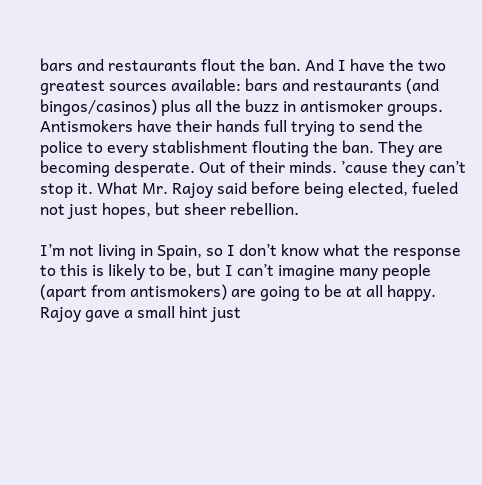bars and restaurants flout the ban. And I have the two greatest sources available: bars and restaurants (and bingos/casinos) plus all the buzz in antismoker groups. Antismokers have their hands full trying to send the police to every stablishment flouting the ban. They are becoming desperate. Out of their minds. ’cause they can’t stop it. What Mr. Rajoy said before being elected, fueled not just hopes, but sheer rebellion.

I’m not living in Spain, so I don’t know what the response to this is likely to be, but I can’t imagine many people (apart from antismokers) are going to be at all happy. Rajoy gave a small hint just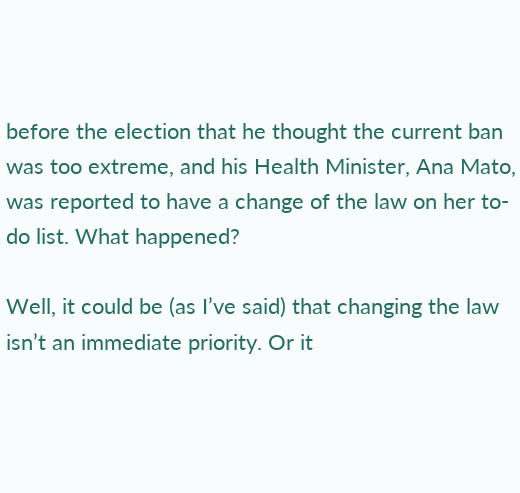before the election that he thought the current ban was too extreme, and his Health Minister, Ana Mato, was reported to have a change of the law on her to-do list. What happened?

Well, it could be (as I’ve said) that changing the law isn’t an immediate priority. Or it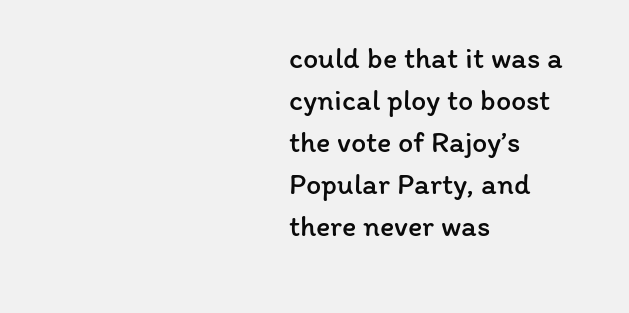could be that it was a cynical ploy to boost the vote of Rajoy’s Popular Party, and there never was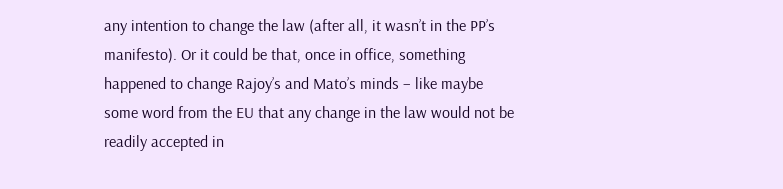any intention to change the law (after all, it wasn’t in the PP’s manifesto). Or it could be that, once in office, something happened to change Rajoy’s and Mato’s minds – like maybe some word from the EU that any change in the law would not be readily accepted in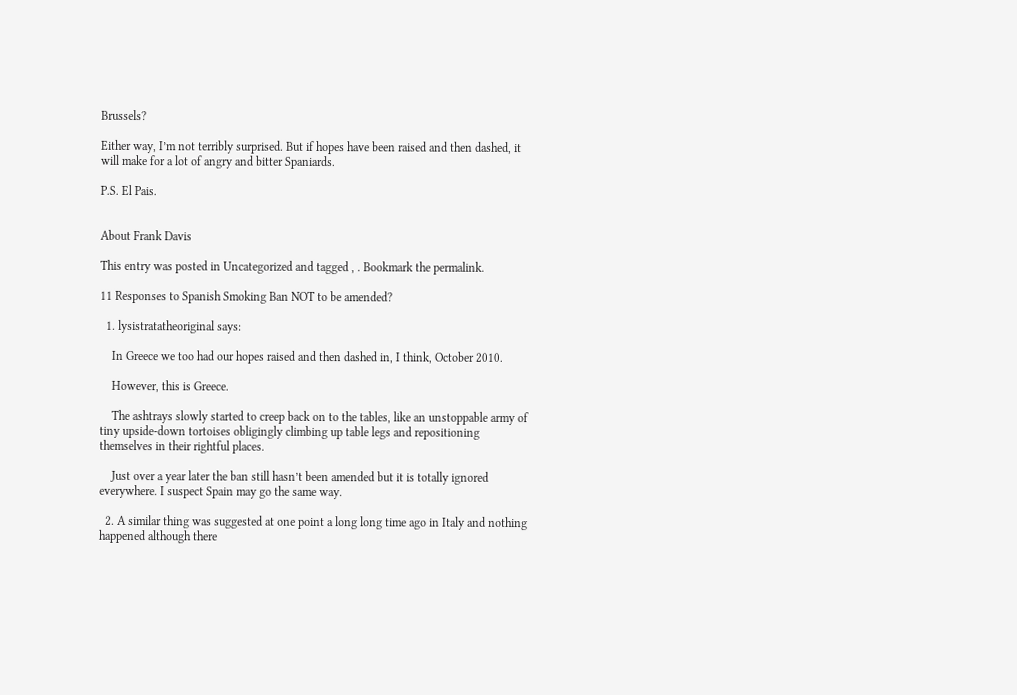Brussels?

Either way, I’m not terribly surprised. But if hopes have been raised and then dashed, it will make for a lot of angry and bitter Spaniards.

P.S. El Pais.


About Frank Davis

This entry was posted in Uncategorized and tagged , . Bookmark the permalink.

11 Responses to Spanish Smoking Ban NOT to be amended?

  1. lysistratatheoriginal says:

    In Greece we too had our hopes raised and then dashed in, I think, October 2010.

    However, this is Greece.

    The ashtrays slowly started to creep back on to the tables, like an unstoppable army of tiny upside-down tortoises obligingly climbing up table legs and repositioning themselves in their rightful places.

    Just over a year later the ban still hasn’t been amended but it is totally ignored everywhere. I suspect Spain may go the same way.

  2. A similar thing was suggested at one point a long long time ago in Italy and nothing happened although there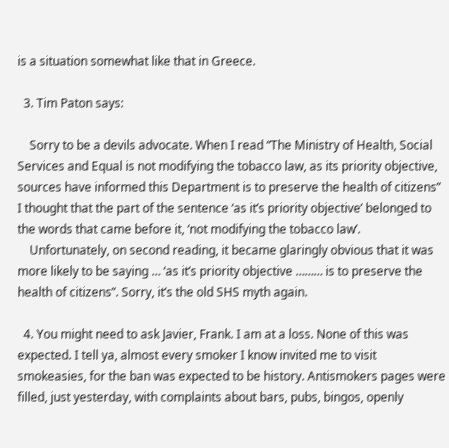is a situation somewhat like that in Greece.

  3. Tim Paton says:

    Sorry to be a devils advocate. When I read “The Ministry of Health, Social Services and Equal is not modifying the tobacco law, as its priority objective, sources have informed this Department is to preserve the health of citizens” I thought that the part of the sentence ‘as it’s priority objective’ belonged to the words that came before it, ‘not modifying the tobacco law’.
    Unfortunately, on second reading, it became glaringly obvious that it was more likely to be saying … ‘as it’s priority objective ……… is to preserve the health of citizens”. Sorry, it’s the old SHS myth again.

  4. You might need to ask Javier, Frank. I am at a loss. None of this was expected. I tell ya, almost every smoker I know invited me to visit smokeasies, for the ban was expected to be history. Antismokers pages were filled, just yesterday, with complaints about bars, pubs, bingos, openly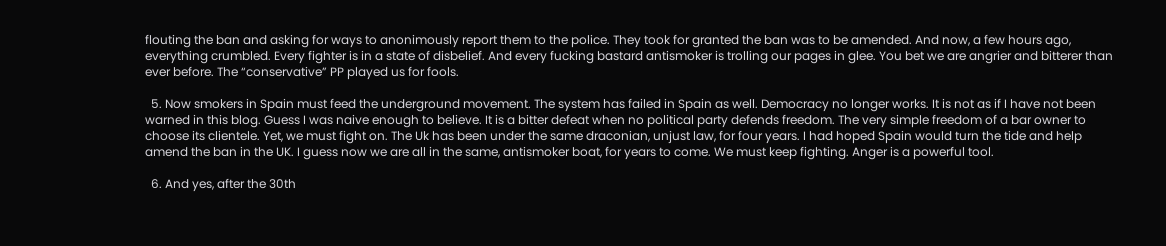flouting the ban and asking for ways to anonimously report them to the police. They took for granted the ban was to be amended. And now, a few hours ago, everything crumbled. Every fighter is in a state of disbelief. And every fucking bastard antismoker is trolling our pages in glee. You bet we are angrier and bitterer than ever before. The “conservative” PP played us for fools.

  5. Now smokers in Spain must feed the underground movement. The system has failed in Spain as well. Democracy no longer works. It is not as if I have not been warned in this blog. Guess I was naive enough to believe. It is a bitter defeat when no political party defends freedom. The very simple freedom of a bar owner to choose its clientele. Yet, we must fight on. The Uk has been under the same draconian, unjust law, for four years. I had hoped Spain would turn the tide and help amend the ban in the UK. I guess now we are all in the same, antismoker boat, for years to come. We must keep fighting. Anger is a powerful tool.

  6. And yes, after the 30th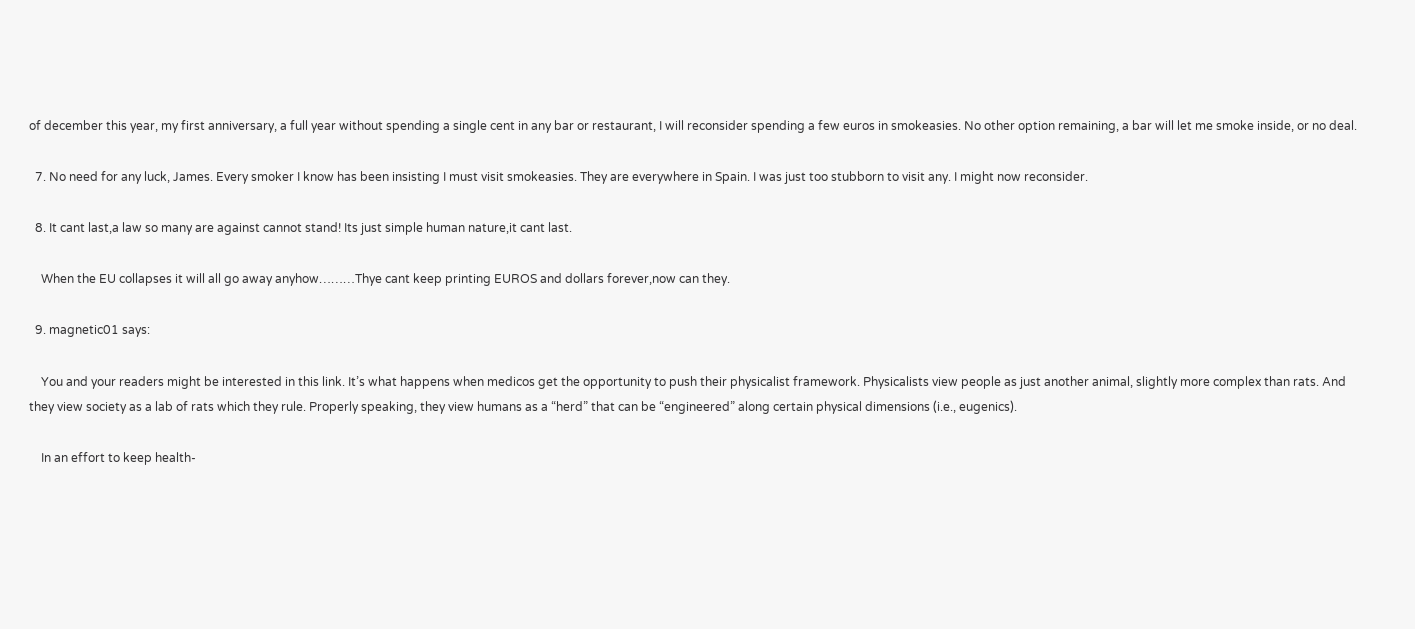of december this year, my first anniversary, a full year without spending a single cent in any bar or restaurant, I will reconsider spending a few euros in smokeasies. No other option remaining, a bar will let me smoke inside, or no deal.

  7. No need for any luck, James. Every smoker I know has been insisting I must visit smokeasies. They are everywhere in Spain. I was just too stubborn to visit any. I might now reconsider.

  8. It cant last,a law so many are against cannot stand! Its just simple human nature,it cant last.

    When the EU collapses it will all go away anyhow………Thye cant keep printing EUROS and dollars forever,now can they.

  9. magnetic01 says:

    You and your readers might be interested in this link. It’s what happens when medicos get the opportunity to push their physicalist framework. Physicalists view people as just another animal, slightly more complex than rats. And they view society as a lab of rats which they rule. Properly speaking, they view humans as a “herd” that can be “engineered” along certain physical dimensions (i.e., eugenics).

    In an effort to keep health-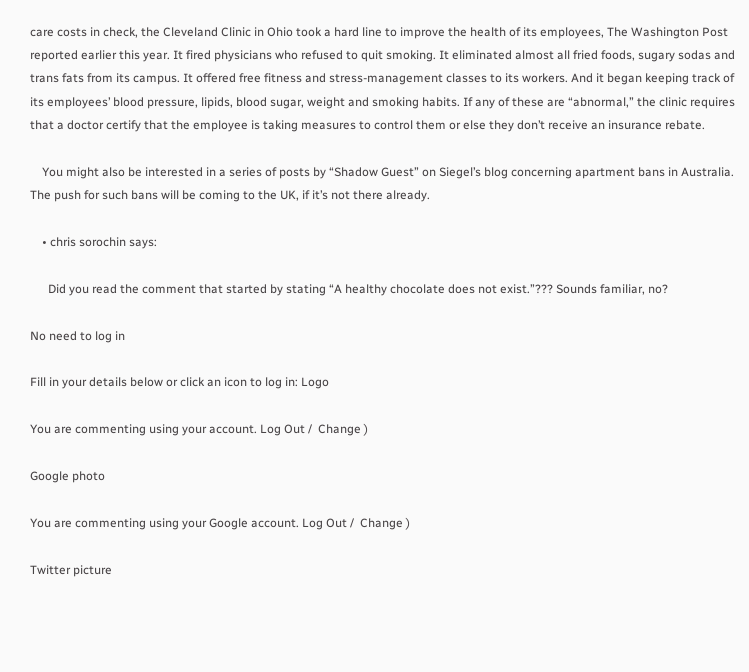care costs in check, the Cleveland Clinic in Ohio took a hard line to improve the health of its employees, The Washington Post reported earlier this year. It fired physicians who refused to quit smoking. It eliminated almost all fried foods, sugary sodas and trans fats from its campus. It offered free fitness and stress-management classes to its workers. And it began keeping track of its employees’ blood pressure, lipids, blood sugar, weight and smoking habits. If any of these are “abnormal,” the clinic requires that a doctor certify that the employee is taking measures to control them or else they don’t receive an insurance rebate.

    You might also be interested in a series of posts by “Shadow Guest” on Siegel’s blog concerning apartment bans in Australia. The push for such bans will be coming to the UK, if it’s not there already.

    • chris sorochin says:

      Did you read the comment that started by stating “A healthy chocolate does not exist.”??? Sounds familiar, no?

No need to log in

Fill in your details below or click an icon to log in: Logo

You are commenting using your account. Log Out /  Change )

Google photo

You are commenting using your Google account. Log Out /  Change )

Twitter picture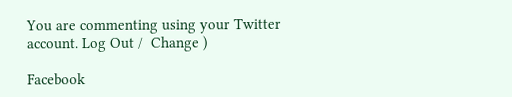You are commenting using your Twitter account. Log Out /  Change )

Facebook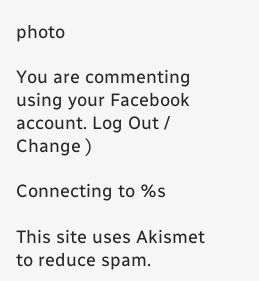photo

You are commenting using your Facebook account. Log Out /  Change )

Connecting to %s

This site uses Akismet to reduce spam.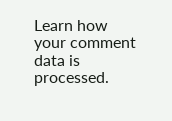Learn how your comment data is processed.